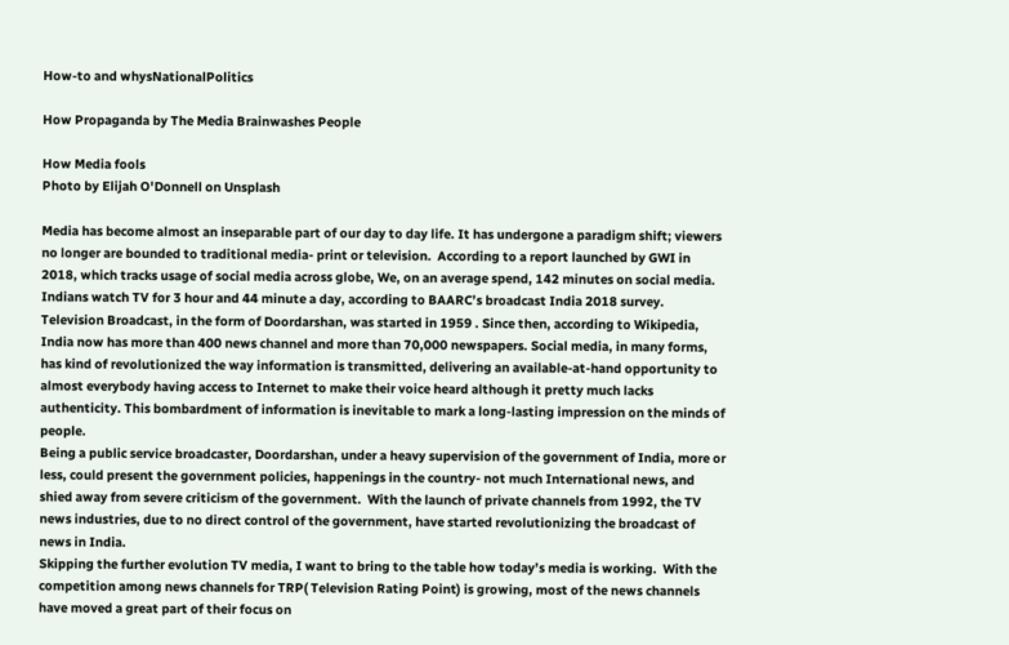How-to and whysNationalPolitics

How Propaganda by The Media Brainwashes People

How Media fools
Photo by Elijah O'Donnell on Unsplash

Media has become almost an inseparable part of our day to day life. It has undergone a paradigm shift; viewers no longer are bounded to traditional media- print or television.  According to a report launched by GWI in 2018, which tracks usage of social media across globe, We, on an average spend, 142 minutes on social media. Indians watch TV for 3 hour and 44 minute a day, according to BAARC’s broadcast India 2018 survey. Television Broadcast, in the form of Doordarshan, was started in 1959 . Since then, according to Wikipedia, India now has more than 400 news channel and more than 70,000 newspapers. Social media, in many forms, has kind of revolutionized the way information is transmitted, delivering an available-at-hand opportunity to almost everybody having access to Internet to make their voice heard although it pretty much lacks authenticity. This bombardment of information is inevitable to mark a long-lasting impression on the minds of people.
Being a public service broadcaster, Doordarshan, under a heavy supervision of the government of India, more or less, could present the government policies, happenings in the country- not much International news, and shied away from severe criticism of the government.  With the launch of private channels from 1992, the TV news industries, due to no direct control of the government, have started revolutionizing the broadcast of news in India.
Skipping the further evolution TV media, I want to bring to the table how today’s media is working.  With the competition among news channels for TRP( Television Rating Point) is growing, most of the news channels have moved a great part of their focus on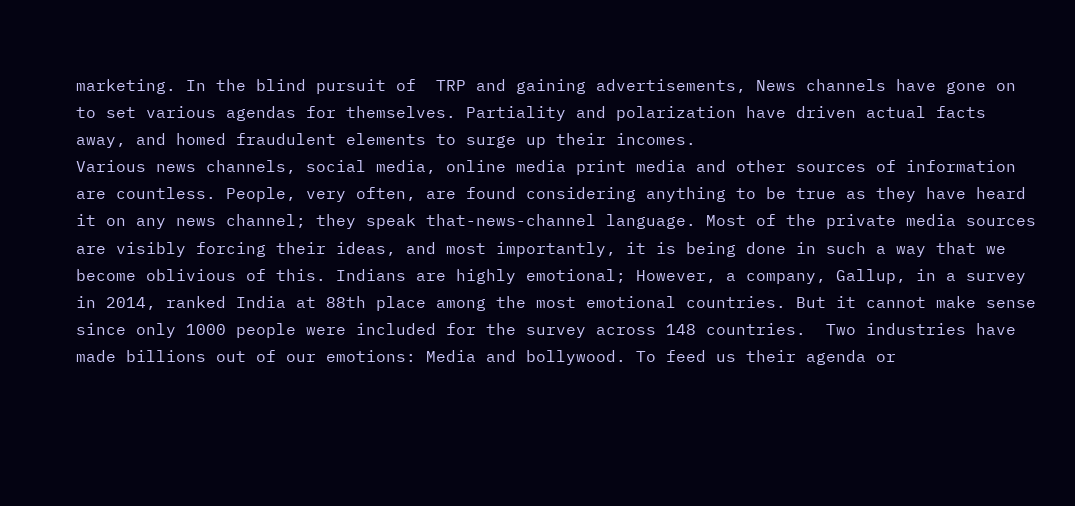marketing. In the blind pursuit of  TRP and gaining advertisements, News channels have gone on to set various agendas for themselves. Partiality and polarization have driven actual facts away, and homed fraudulent elements to surge up their incomes.
Various news channels, social media, online media print media and other sources of information are countless. People, very often, are found considering anything to be true as they have heard it on any news channel; they speak that-news-channel language. Most of the private media sources are visibly forcing their ideas, and most importantly, it is being done in such a way that we become oblivious of this. Indians are highly emotional; However, a company, Gallup, in a survey in 2014, ranked India at 88th place among the most emotional countries. But it cannot make sense since only 1000 people were included for the survey across 148 countries.  Two industries have made billions out of our emotions: Media and bollywood. To feed us their agenda or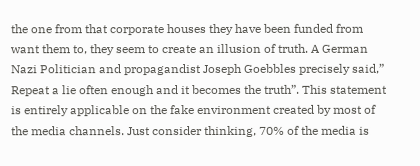the one from that corporate houses they have been funded from want them to, they seem to create an illusion of truth. A German Nazi Politician and propagandist Joseph Goebbles precisely said,” Repeat a lie often enough and it becomes the truth”. This statement is entirely applicable on the fake environment created by most of the media channels. Just consider thinking, 70% of the media is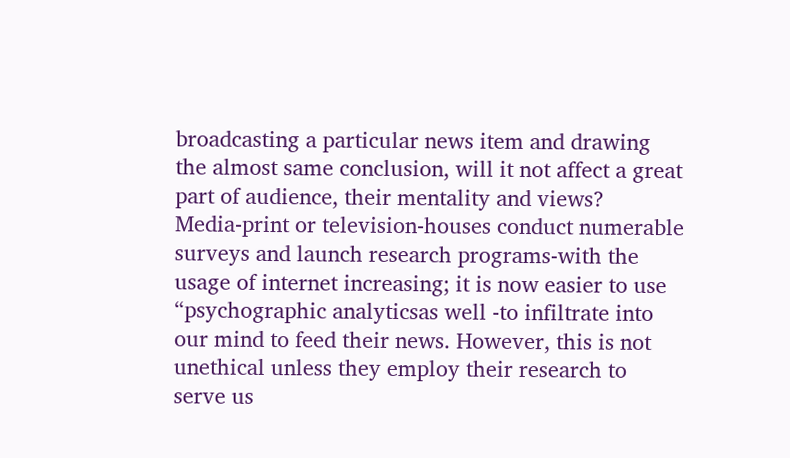broadcasting a particular news item and drawing the almost same conclusion, will it not affect a great part of audience, their mentality and views?
Media-print or television-houses conduct numerable surveys and launch research programs-with the usage of internet increasing; it is now easier to use “psychographic analyticsas well -to infiltrate into our mind to feed their news. However, this is not unethical unless they employ their research to serve us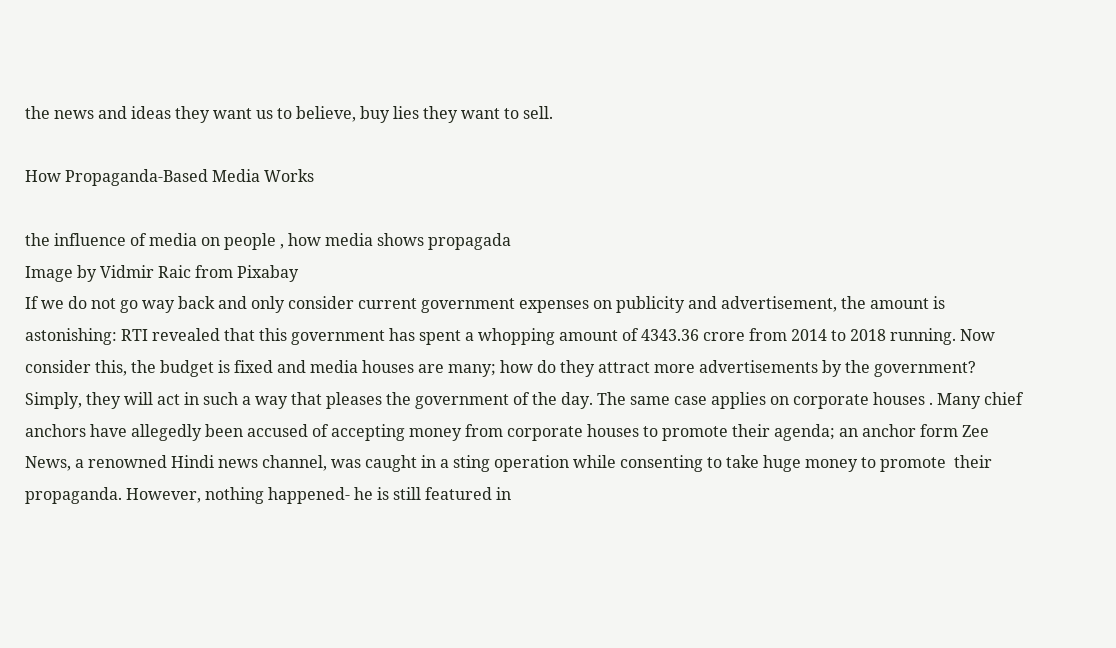the news and ideas they want us to believe, buy lies they want to sell.

How Propaganda-Based Media Works

the influence of media on people , how media shows propagada
Image by Vidmir Raic from Pixabay
If we do not go way back and only consider current government expenses on publicity and advertisement, the amount is astonishing: RTI revealed that this government has spent a whopping amount of 4343.36 crore from 2014 to 2018 running. Now consider this, the budget is fixed and media houses are many; how do they attract more advertisements by the government? Simply, they will act in such a way that pleases the government of the day. The same case applies on corporate houses . Many chief anchors have allegedly been accused of accepting money from corporate houses to promote their agenda; an anchor form Zee News, a renowned Hindi news channel, was caught in a sting operation while consenting to take huge money to promote  their propaganda. However, nothing happened- he is still featured in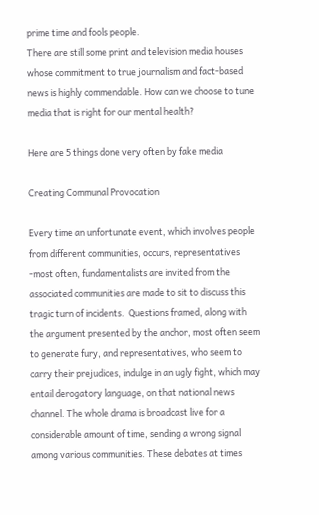prime time and fools people.
There are still some print and television media houses whose commitment to true journalism and fact-based news is highly commendable. How can we choose to tune media that is right for our mental health?

Here are 5 things done very often by fake media

Creating Communal Provocation

Every time an unfortunate event, which involves people from different communities, occurs, representatives -most often, fundamentalists are invited from the associated communities are made to sit to discuss this tragic turn of incidents.  Questions framed, along with the argument presented by the anchor, most often seem  to generate fury, and representatives, who seem to carry their prejudices, indulge in an ugly fight, which may entail derogatory language, on that national news channel. The whole drama is broadcast live for a considerable amount of time, sending a wrong signal among various communities. These debates at times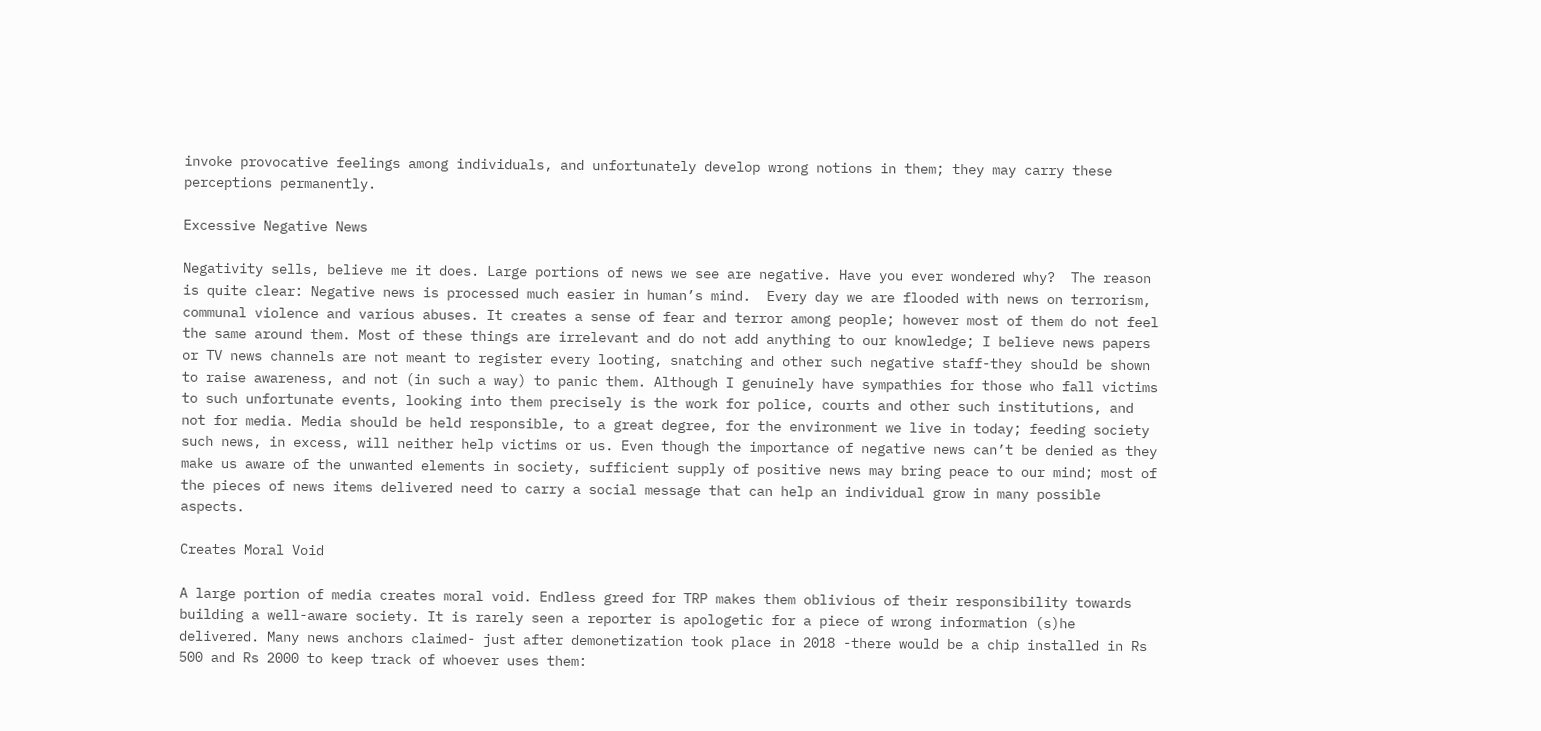invoke provocative feelings among individuals, and unfortunately develop wrong notions in them; they may carry these perceptions permanently.

Excessive Negative News

Negativity sells, believe me it does. Large portions of news we see are negative. Have you ever wondered why?  The reason is quite clear: Negative news is processed much easier in human’s mind.  Every day we are flooded with news on terrorism, communal violence and various abuses. It creates a sense of fear and terror among people; however most of them do not feel the same around them. Most of these things are irrelevant and do not add anything to our knowledge; I believe news papers or TV news channels are not meant to register every looting, snatching and other such negative staff-they should be shown to raise awareness, and not (in such a way) to panic them. Although I genuinely have sympathies for those who fall victims to such unfortunate events, looking into them precisely is the work for police, courts and other such institutions, and not for media. Media should be held responsible, to a great degree, for the environment we live in today; feeding society such news, in excess, will neither help victims or us. Even though the importance of negative news can’t be denied as they make us aware of the unwanted elements in society, sufficient supply of positive news may bring peace to our mind; most of the pieces of news items delivered need to carry a social message that can help an individual grow in many possible aspects.

Creates Moral Void

A large portion of media creates moral void. Endless greed for TRP makes them oblivious of their responsibility towards building a well-aware society. It is rarely seen a reporter is apologetic for a piece of wrong information (s)he delivered. Many news anchors claimed- just after demonetization took place in 2018 -there would be a chip installed in Rs 500 and Rs 2000 to keep track of whoever uses them: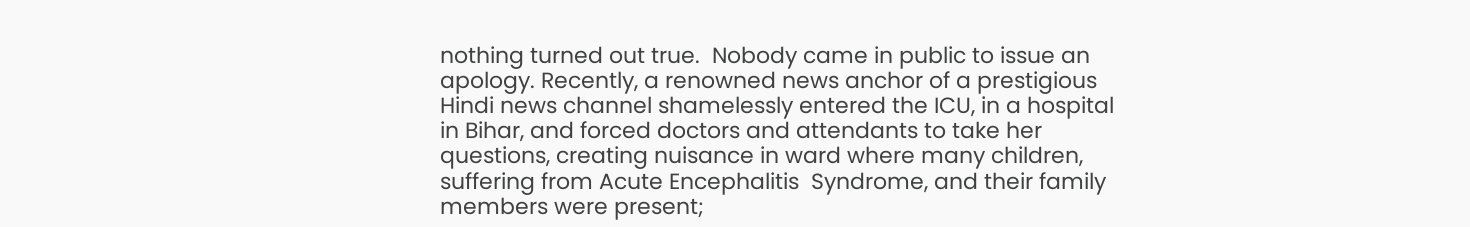nothing turned out true.  Nobody came in public to issue an apology. Recently, a renowned news anchor of a prestigious Hindi news channel shamelessly entered the ICU, in a hospital in Bihar, and forced doctors and attendants to take her questions, creating nuisance in ward where many children, suffering from Acute Encephalitis  Syndrome, and their family members were present;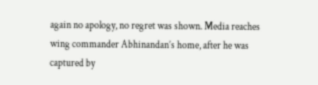again no apology, no regret was shown. Media reaches wing commander Abhinandan’s home, after he was captured by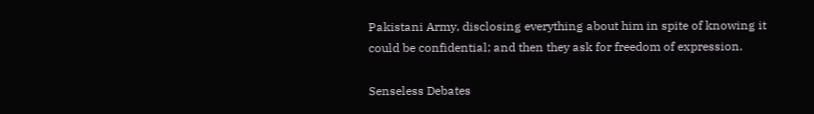Pakistani Army, disclosing everything about him in spite of knowing it could be confidential; and then they ask for freedom of expression.

Senseless Debates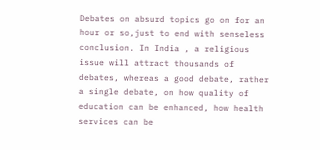Debates on absurd topics go on for an hour or so,just to end with senseless conclusion. In India , a religious issue will attract thousands of debates, whereas a good debate, rather a single debate, on how quality of education can be enhanced, how health services can be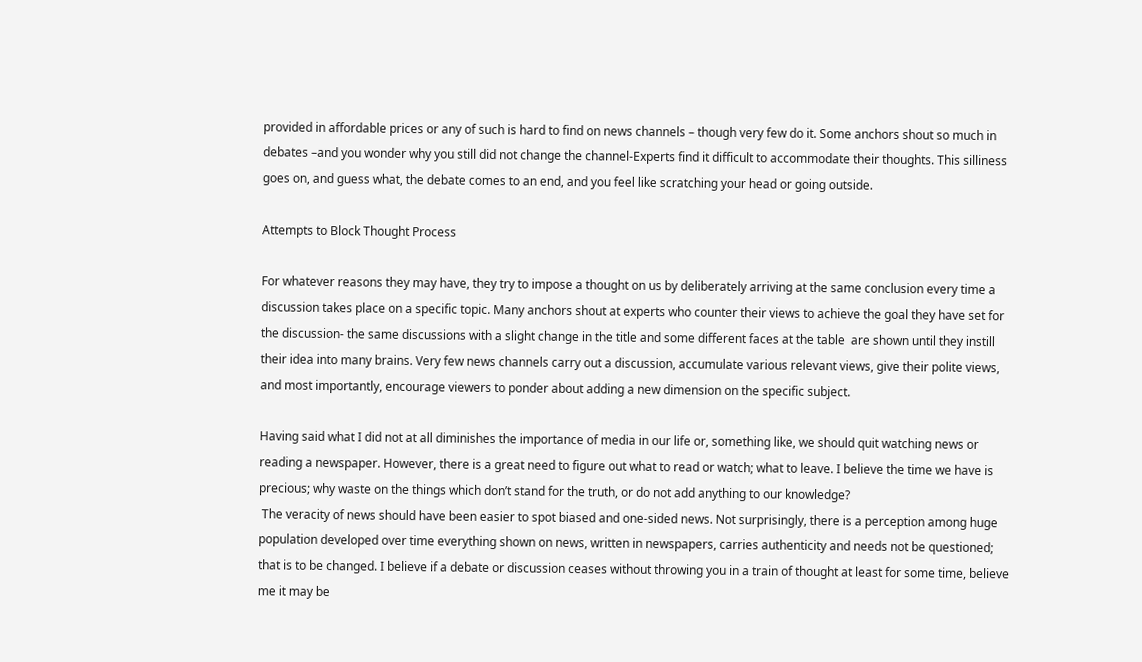provided in affordable prices or any of such is hard to find on news channels – though very few do it. Some anchors shout so much in debates –and you wonder why you still did not change the channel-Experts find it difficult to accommodate their thoughts. This silliness  goes on, and guess what, the debate comes to an end, and you feel like scratching your head or going outside.

Attempts to Block Thought Process

For whatever reasons they may have, they try to impose a thought on us by deliberately arriving at the same conclusion every time a discussion takes place on a specific topic. Many anchors shout at experts who counter their views to achieve the goal they have set for the discussion- the same discussions with a slight change in the title and some different faces at the table  are shown until they instill their idea into many brains. Very few news channels carry out a discussion, accumulate various relevant views, give their polite views, and most importantly, encourage viewers to ponder about adding a new dimension on the specific subject.

Having said what I did not at all diminishes the importance of media in our life or, something like, we should quit watching news or reading a newspaper. However, there is a great need to figure out what to read or watch; what to leave. I believe the time we have is precious; why waste on the things which don’t stand for the truth, or do not add anything to our knowledge?
 The veracity of news should have been easier to spot biased and one-sided news. Not surprisingly, there is a perception among huge population developed over time everything shown on news, written in newspapers, carries authenticity and needs not be questioned; that is to be changed. I believe if a debate or discussion ceases without throwing you in a train of thought at least for some time, believe me it may be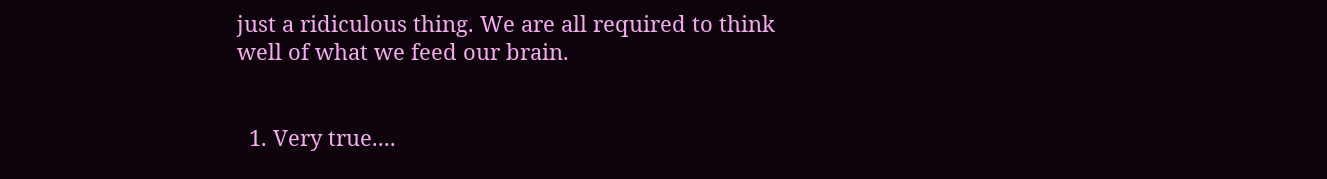just a ridiculous thing. We are all required to think well of what we feed our brain.


  1. Very true....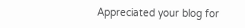Appreciated your blog for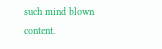such mind blown content.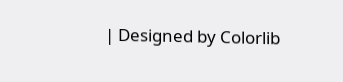| Designed by Colorlib